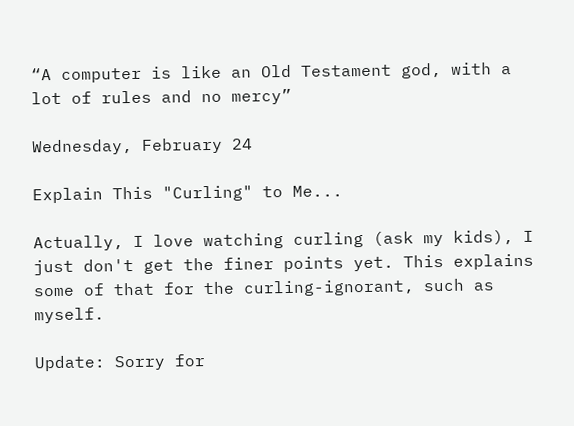“A computer is like an Old Testament god, with a lot of rules and no mercy”

Wednesday, February 24

Explain This "Curling" to Me...

Actually, I love watching curling (ask my kids), I just don't get the finer points yet. This explains some of that for the curling-ignorant, such as myself.

Update: Sorry for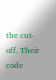the cut-off. Their code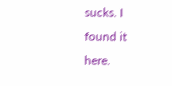sucks. I found it here.